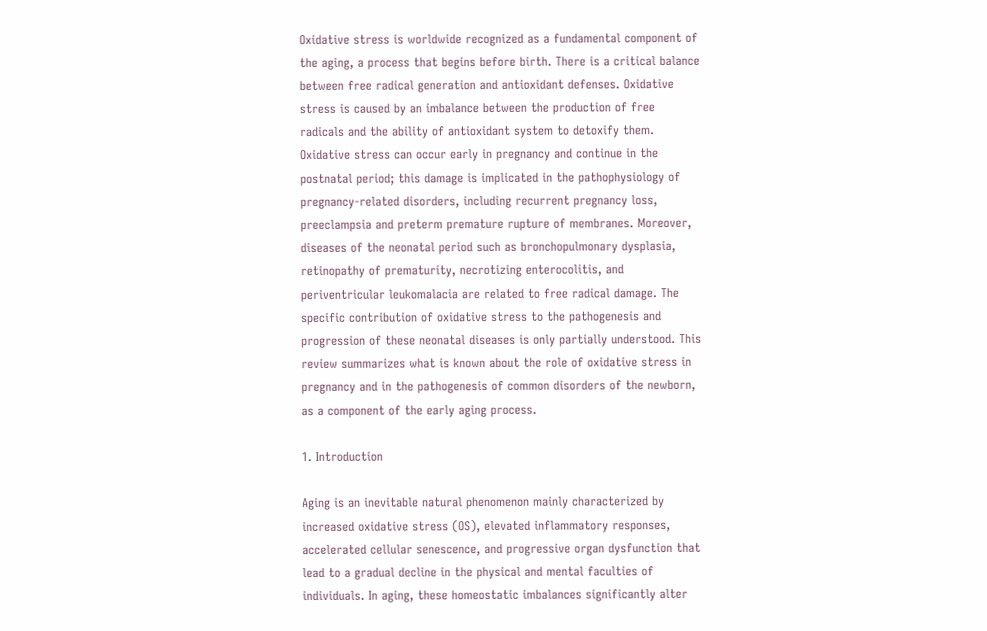Oxidative stress is worldwide recognized as a fundamental component of the aging, a process that begins before birth. There is a critical balance between free radical generation and antioxidant defenses. Oxidative stress is caused by an imbalance between the production of free radicals and the ability of antioxidant system to detoxify them. Oxidative stress can occur early in pregnancy and continue in the postnatal period; this damage is implicated in the pathophysiology of pregnancy-related disorders, including recurrent pregnancy loss, preeclampsia and preterm premature rupture of membranes. Moreover, diseases of the neonatal period such as bronchopulmonary dysplasia, retinopathy of prematurity, necrotizing enterocolitis, and periventricular leukomalacia are related to free radical damage. The specific contribution of oxidative stress to the pathogenesis and progression of these neonatal diseases is only partially understood. This review summarizes what is known about the role of oxidative stress in pregnancy and in the pathogenesis of common disorders of the newborn, as a component of the early aging process.

1. Introduction

Aging is an inevitable natural phenomenon mainly characterized by increased oxidative stress (OS), elevated inflammatory responses, accelerated cellular senescence, and progressive organ dysfunction that lead to a gradual decline in the physical and mental faculties of individuals. In aging, these homeostatic imbalances significantly alter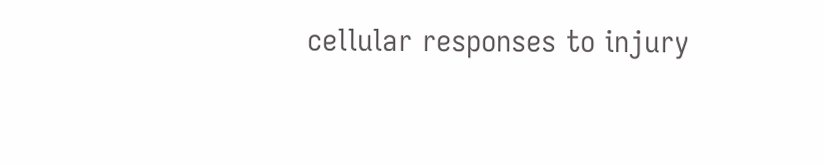cellular responses to injury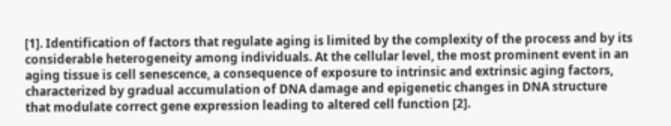[1]. Identification of factors that regulate aging is limited by the complexity of the process and by its considerable heterogeneity among individuals. At the cellular level, the most prominent event in an aging tissue is cell senescence, a consequence of exposure to intrinsic and extrinsic aging factors, characterized by gradual accumulation of DNA damage and epigenetic changes in DNA structure that modulate correct gene expression leading to altered cell function [2].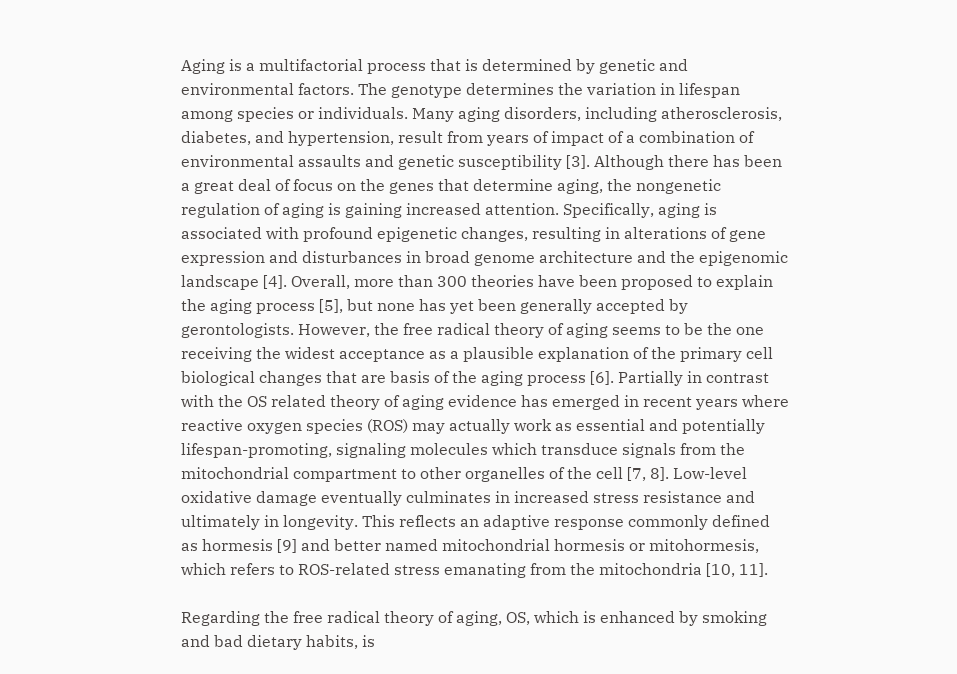Aging is a multifactorial process that is determined by genetic and environmental factors. The genotype determines the variation in lifespan among species or individuals. Many aging disorders, including atherosclerosis, diabetes, and hypertension, result from years of impact of a combination of environmental assaults and genetic susceptibility [3]. Although there has been a great deal of focus on the genes that determine aging, the nongenetic regulation of aging is gaining increased attention. Specifically, aging is associated with profound epigenetic changes, resulting in alterations of gene expression and disturbances in broad genome architecture and the epigenomic landscape [4]. Overall, more than 300 theories have been proposed to explain the aging process [5], but none has yet been generally accepted by gerontologists. However, the free radical theory of aging seems to be the one receiving the widest acceptance as a plausible explanation of the primary cell biological changes that are basis of the aging process [6]. Partially in contrast with the OS related theory of aging evidence has emerged in recent years where reactive oxygen species (ROS) may actually work as essential and potentially lifespan-promoting, signaling molecules which transduce signals from the mitochondrial compartment to other organelles of the cell [7, 8]. Low-level oxidative damage eventually culminates in increased stress resistance and ultimately in longevity. This reflects an adaptive response commonly defined as hormesis [9] and better named mitochondrial hormesis or mitohormesis, which refers to ROS-related stress emanating from the mitochondria [10, 11].

Regarding the free radical theory of aging, OS, which is enhanced by smoking and bad dietary habits, is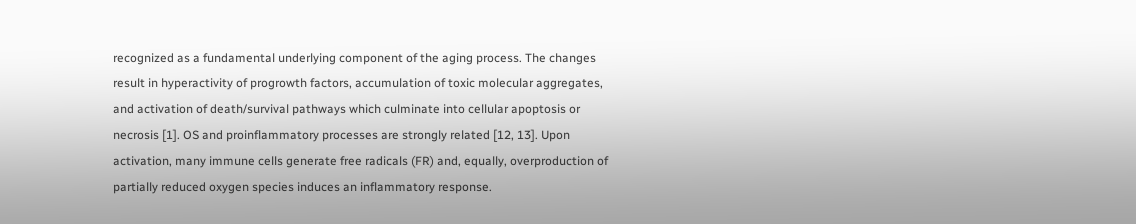recognized as a fundamental underlying component of the aging process. The changes result in hyperactivity of progrowth factors, accumulation of toxic molecular aggregates, and activation of death/survival pathways which culminate into cellular apoptosis or necrosis [1]. OS and proinflammatory processes are strongly related [12, 13]. Upon activation, many immune cells generate free radicals (FR) and, equally, overproduction of partially reduced oxygen species induces an inflammatory response.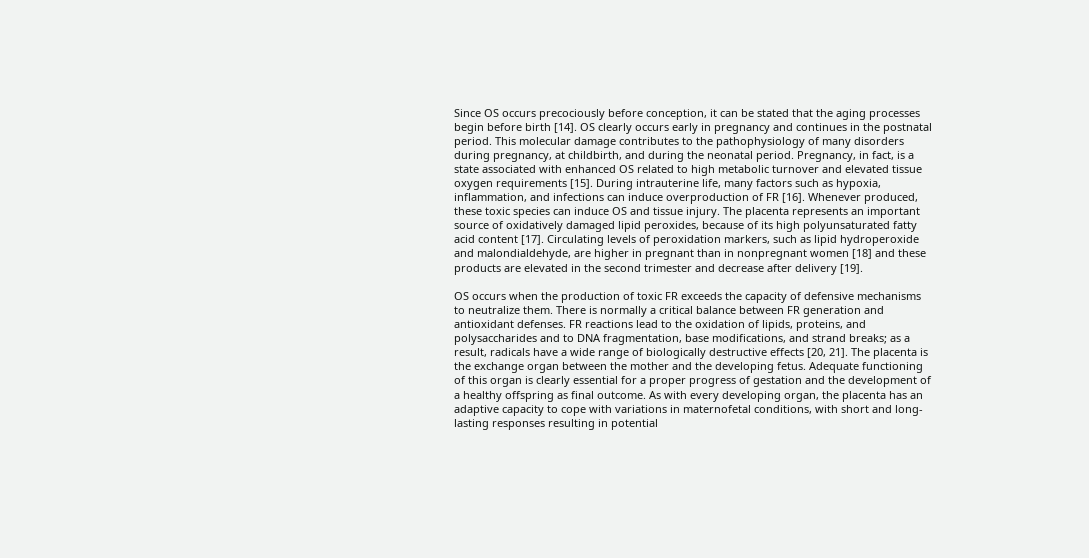Since OS occurs precociously before conception, it can be stated that the aging processes begin before birth [14]. OS clearly occurs early in pregnancy and continues in the postnatal period. This molecular damage contributes to the pathophysiology of many disorders during pregnancy, at childbirth, and during the neonatal period. Pregnancy, in fact, is a state associated with enhanced OS related to high metabolic turnover and elevated tissue oxygen requirements [15]. During intrauterine life, many factors such as hypoxia, inflammation, and infections can induce overproduction of FR [16]. Whenever produced, these toxic species can induce OS and tissue injury. The placenta represents an important source of oxidatively damaged lipid peroxides, because of its high polyunsaturated fatty acid content [17]. Circulating levels of peroxidation markers, such as lipid hydroperoxide and malondialdehyde, are higher in pregnant than in nonpregnant women [18] and these products are elevated in the second trimester and decrease after delivery [19].

OS occurs when the production of toxic FR exceeds the capacity of defensive mechanisms to neutralize them. There is normally a critical balance between FR generation and antioxidant defenses. FR reactions lead to the oxidation of lipids, proteins, and polysaccharides and to DNA fragmentation, base modifications, and strand breaks; as a result, radicals have a wide range of biologically destructive effects [20, 21]. The placenta is the exchange organ between the mother and the developing fetus. Adequate functioning of this organ is clearly essential for a proper progress of gestation and the development of a healthy offspring as final outcome. As with every developing organ, the placenta has an adaptive capacity to cope with variations in maternofetal conditions, with short and long-lasting responses resulting in potential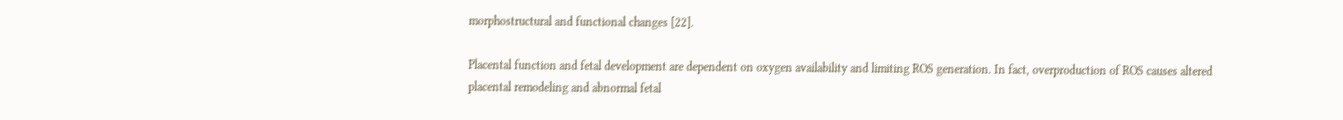morphostructural and functional changes [22].

Placental function and fetal development are dependent on oxygen availability and limiting ROS generation. In fact, overproduction of ROS causes altered placental remodeling and abnormal fetal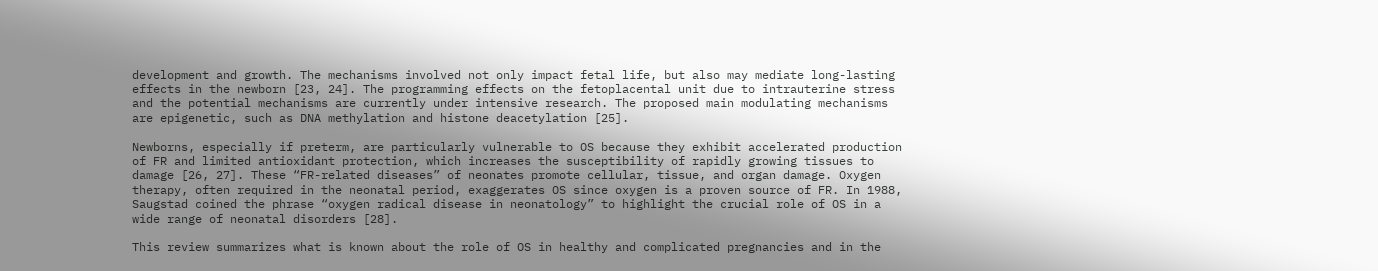development and growth. The mechanisms involved not only impact fetal life, but also may mediate long-lasting effects in the newborn [23, 24]. The programming effects on the fetoplacental unit due to intrauterine stress and the potential mechanisms are currently under intensive research. The proposed main modulating mechanisms are epigenetic, such as DNA methylation and histone deacetylation [25].

Newborns, especially if preterm, are particularly vulnerable to OS because they exhibit accelerated production of FR and limited antioxidant protection, which increases the susceptibility of rapidly growing tissues to damage [26, 27]. These “FR-related diseases” of neonates promote cellular, tissue, and organ damage. Oxygen therapy, often required in the neonatal period, exaggerates OS since oxygen is a proven source of FR. In 1988, Saugstad coined the phrase “oxygen radical disease in neonatology” to highlight the crucial role of OS in a wide range of neonatal disorders [28].

This review summarizes what is known about the role of OS in healthy and complicated pregnancies and in the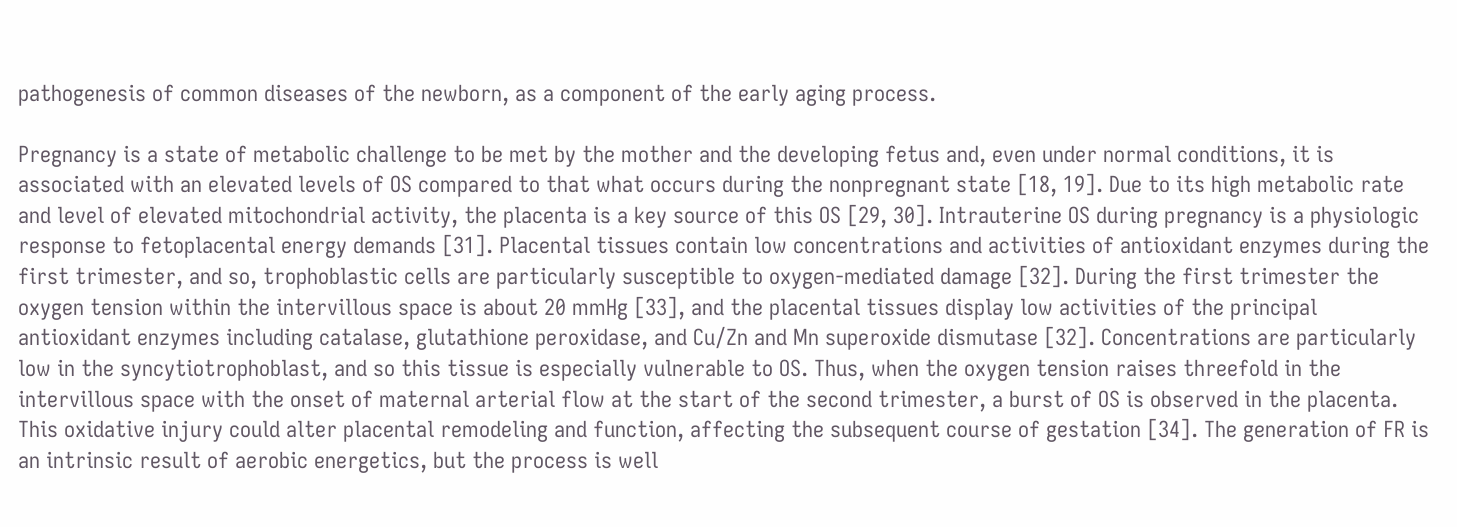pathogenesis of common diseases of the newborn, as a component of the early aging process.

Pregnancy is a state of metabolic challenge to be met by the mother and the developing fetus and, even under normal conditions, it is associated with an elevated levels of OS compared to that what occurs during the nonpregnant state [18, 19]. Due to its high metabolic rate and level of elevated mitochondrial activity, the placenta is a key source of this OS [29, 30]. Intrauterine OS during pregnancy is a physiologic response to fetoplacental energy demands [31]. Placental tissues contain low concentrations and activities of antioxidant enzymes during the first trimester, and so, trophoblastic cells are particularly susceptible to oxygen-mediated damage [32]. During the first trimester the oxygen tension within the intervillous space is about 20 mmHg [33], and the placental tissues display low activities of the principal antioxidant enzymes including catalase, glutathione peroxidase, and Cu/Zn and Mn superoxide dismutase [32]. Concentrations are particularly low in the syncytiotrophoblast, and so this tissue is especially vulnerable to OS. Thus, when the oxygen tension raises threefold in the intervillous space with the onset of maternal arterial flow at the start of the second trimester, a burst of OS is observed in the placenta. This oxidative injury could alter placental remodeling and function, affecting the subsequent course of gestation [34]. The generation of FR is an intrinsic result of aerobic energetics, but the process is well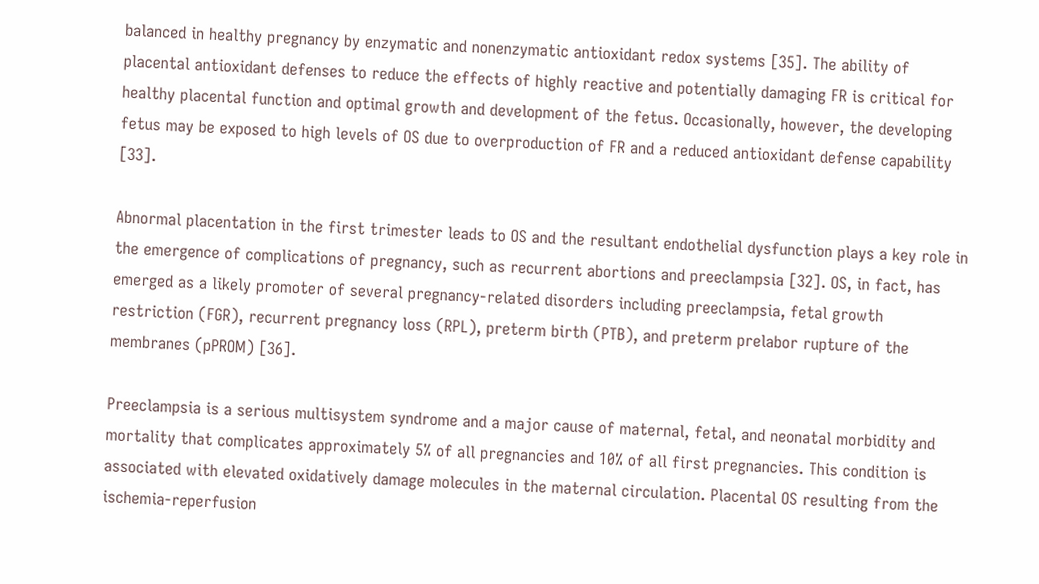balanced in healthy pregnancy by enzymatic and nonenzymatic antioxidant redox systems [35]. The ability of placental antioxidant defenses to reduce the effects of highly reactive and potentially damaging FR is critical for healthy placental function and optimal growth and development of the fetus. Occasionally, however, the developing fetus may be exposed to high levels of OS due to overproduction of FR and a reduced antioxidant defense capability [33].

Abnormal placentation in the first trimester leads to OS and the resultant endothelial dysfunction plays a key role in the emergence of complications of pregnancy, such as recurrent abortions and preeclampsia [32]. OS, in fact, has emerged as a likely promoter of several pregnancy-related disorders including preeclampsia, fetal growth restriction (FGR), recurrent pregnancy loss (RPL), preterm birth (PTB), and preterm prelabor rupture of the membranes (pPROM) [36].

Preeclampsia is a serious multisystem syndrome and a major cause of maternal, fetal, and neonatal morbidity and mortality that complicates approximately 5% of all pregnancies and 10% of all first pregnancies. This condition is associated with elevated oxidatively damage molecules in the maternal circulation. Placental OS resulting from the ischemia-reperfusion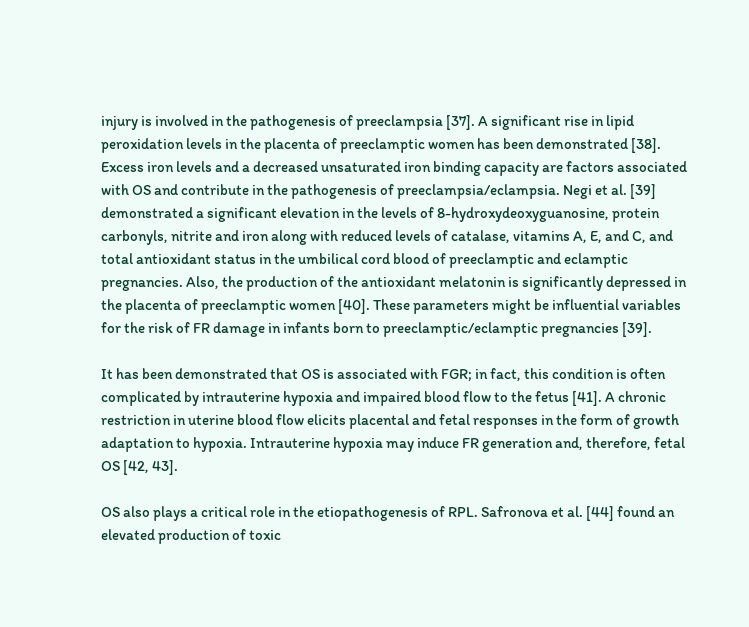injury is involved in the pathogenesis of preeclampsia [37]. A significant rise in lipid peroxidation levels in the placenta of preeclamptic women has been demonstrated [38]. Excess iron levels and a decreased unsaturated iron binding capacity are factors associated with OS and contribute in the pathogenesis of preeclampsia/eclampsia. Negi et al. [39] demonstrated a significant elevation in the levels of 8-hydroxydeoxyguanosine, protein carbonyls, nitrite and iron along with reduced levels of catalase, vitamins A, E, and C, and total antioxidant status in the umbilical cord blood of preeclamptic and eclamptic pregnancies. Also, the production of the antioxidant melatonin is significantly depressed in the placenta of preeclamptic women [40]. These parameters might be influential variables for the risk of FR damage in infants born to preeclamptic/eclamptic pregnancies [39].

It has been demonstrated that OS is associated with FGR; in fact, this condition is often complicated by intrauterine hypoxia and impaired blood flow to the fetus [41]. A chronic restriction in uterine blood flow elicits placental and fetal responses in the form of growth adaptation to hypoxia. Intrauterine hypoxia may induce FR generation and, therefore, fetal OS [42, 43].

OS also plays a critical role in the etiopathogenesis of RPL. Safronova et al. [44] found an elevated production of toxic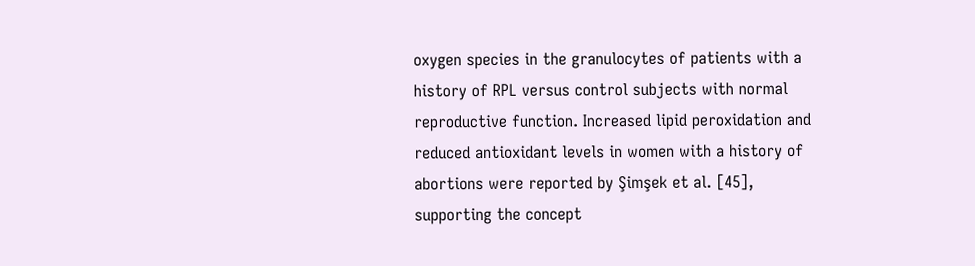oxygen species in the granulocytes of patients with a history of RPL versus control subjects with normal reproductive function. Increased lipid peroxidation and reduced antioxidant levels in women with a history of abortions were reported by Şimşek et al. [45], supporting the concept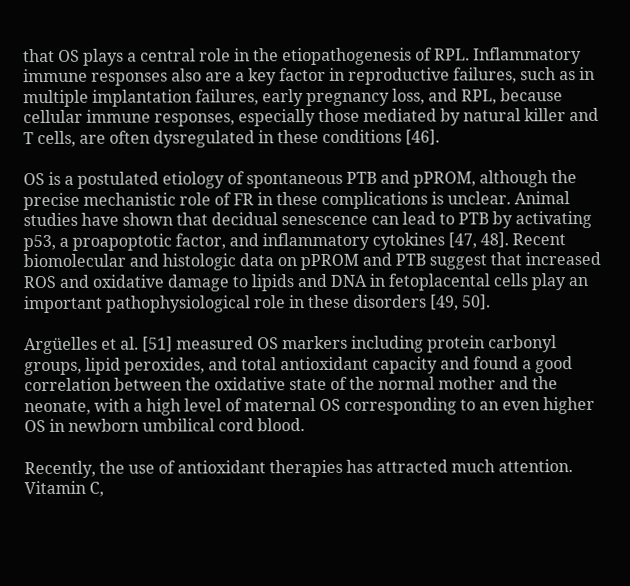that OS plays a central role in the etiopathogenesis of RPL. Inflammatory immune responses also are a key factor in reproductive failures, such as in multiple implantation failures, early pregnancy loss, and RPL, because cellular immune responses, especially those mediated by natural killer and T cells, are often dysregulated in these conditions [46].

OS is a postulated etiology of spontaneous PTB and pPROM, although the precise mechanistic role of FR in these complications is unclear. Animal studies have shown that decidual senescence can lead to PTB by activating p53, a proapoptotic factor, and inflammatory cytokines [47, 48]. Recent biomolecular and histologic data on pPROM and PTB suggest that increased ROS and oxidative damage to lipids and DNA in fetoplacental cells play an important pathophysiological role in these disorders [49, 50].

Argüelles et al. [51] measured OS markers including protein carbonyl groups, lipid peroxides, and total antioxidant capacity and found a good correlation between the oxidative state of the normal mother and the neonate, with a high level of maternal OS corresponding to an even higher OS in newborn umbilical cord blood.

Recently, the use of antioxidant therapies has attracted much attention. Vitamin C,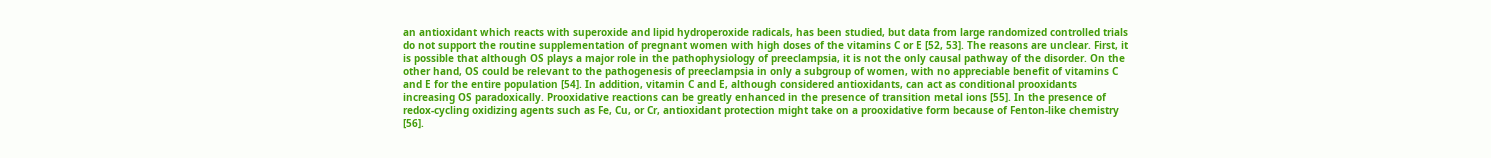an antioxidant which reacts with superoxide and lipid hydroperoxide radicals, has been studied, but data from large randomized controlled trials do not support the routine supplementation of pregnant women with high doses of the vitamins C or E [52, 53]. The reasons are unclear. First, it is possible that although OS plays a major role in the pathophysiology of preeclampsia, it is not the only causal pathway of the disorder. On the other hand, OS could be relevant to the pathogenesis of preeclampsia in only a subgroup of women, with no appreciable benefit of vitamins C and E for the entire population [54]. In addition, vitamin C and E, although considered antioxidants, can act as conditional prooxidants increasing OS paradoxically. Prooxidative reactions can be greatly enhanced in the presence of transition metal ions [55]. In the presence of redox-cycling oxidizing agents such as Fe, Cu, or Cr, antioxidant protection might take on a prooxidative form because of Fenton-like chemistry [56].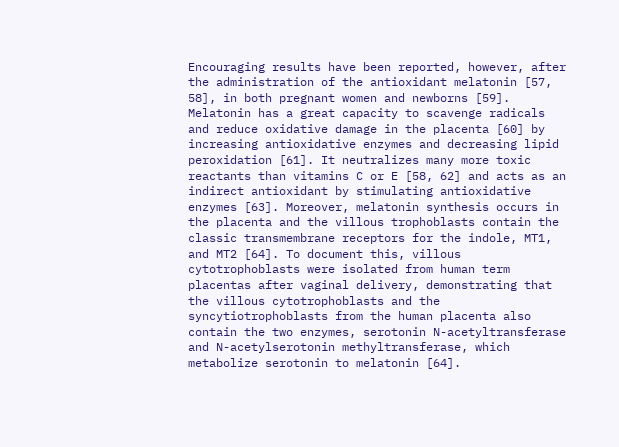Encouraging results have been reported, however, after the administration of the antioxidant melatonin [57, 58], in both pregnant women and newborns [59]. Melatonin has a great capacity to scavenge radicals and reduce oxidative damage in the placenta [60] by increasing antioxidative enzymes and decreasing lipid peroxidation [61]. It neutralizes many more toxic reactants than vitamins C or E [58, 62] and acts as an indirect antioxidant by stimulating antioxidative enzymes [63]. Moreover, melatonin synthesis occurs in the placenta and the villous trophoblasts contain the classic transmembrane receptors for the indole, MT1, and MT2 [64]. To document this, villous cytotrophoblasts were isolated from human term placentas after vaginal delivery, demonstrating that the villous cytotrophoblasts and the syncytiotrophoblasts from the human placenta also contain the two enzymes, serotonin N-acetyltransferase and N-acetylserotonin methyltransferase, which metabolize serotonin to melatonin [64].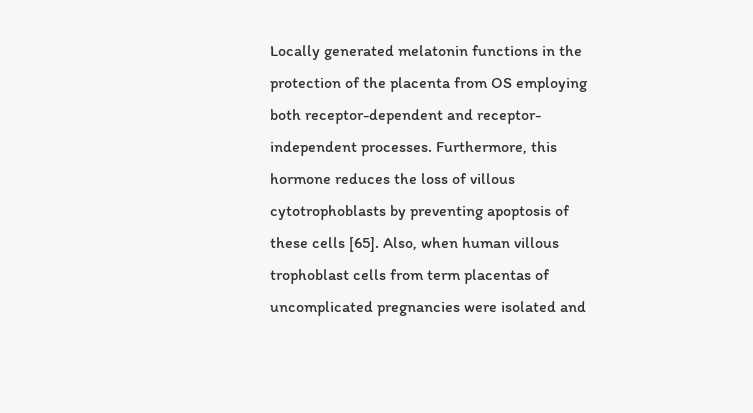Locally generated melatonin functions in the protection of the placenta from OS employing both receptor-dependent and receptor-independent processes. Furthermore, this hormone reduces the loss of villous cytotrophoblasts by preventing apoptosis of these cells [65]. Also, when human villous trophoblast cells from term placentas of uncomplicated pregnancies were isolated and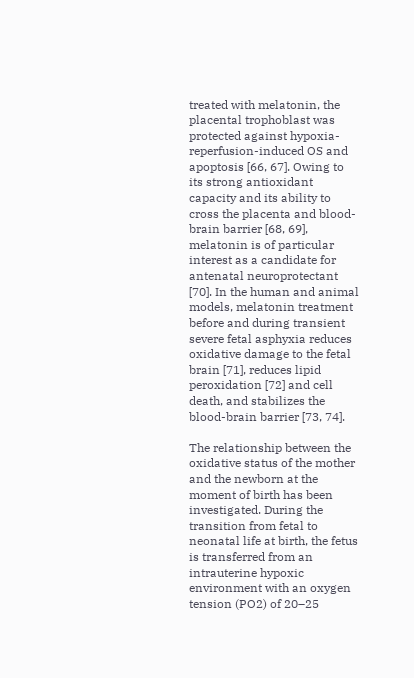treated with melatonin, the placental trophoblast was protected against hypoxia-reperfusion-induced OS and apoptosis [66, 67]. Owing to its strong antioxidant capacity and its ability to cross the placenta and blood-brain barrier [68, 69], melatonin is of particular interest as a candidate for antenatal neuroprotectant [70]. In the human and animal models, melatonin treatment before and during transient severe fetal asphyxia reduces oxidative damage to the fetal brain [71], reduces lipid peroxidation [72] and cell death, and stabilizes the blood-brain barrier [73, 74].

The relationship between the oxidative status of the mother and the newborn at the moment of birth has been investigated. During the transition from fetal to neonatal life at birth, the fetus is transferred from an intrauterine hypoxic environment with an oxygen tension (PO2) of 20–25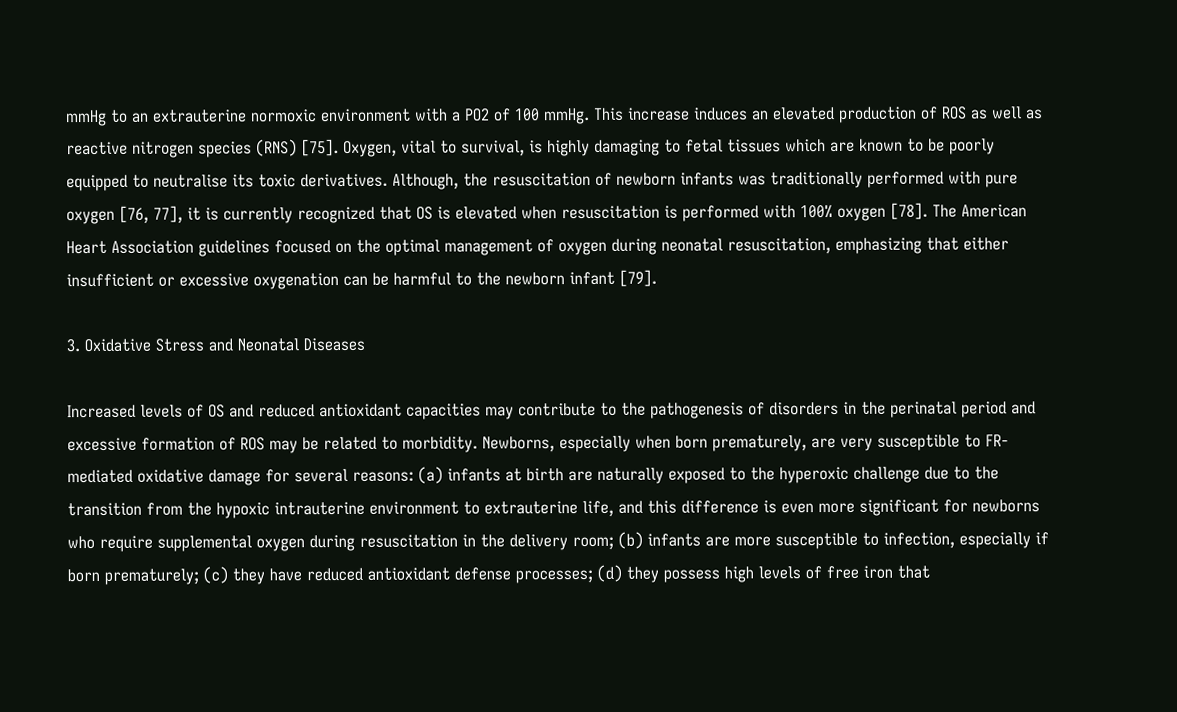mmHg to an extrauterine normoxic environment with a PO2 of 100 mmHg. This increase induces an elevated production of ROS as well as reactive nitrogen species (RNS) [75]. Oxygen, vital to survival, is highly damaging to fetal tissues which are known to be poorly equipped to neutralise its toxic derivatives. Although, the resuscitation of newborn infants was traditionally performed with pure oxygen [76, 77], it is currently recognized that OS is elevated when resuscitation is performed with 100% oxygen [78]. The American Heart Association guidelines focused on the optimal management of oxygen during neonatal resuscitation, emphasizing that either insufficient or excessive oxygenation can be harmful to the newborn infant [79].

3. Oxidative Stress and Neonatal Diseases

Increased levels of OS and reduced antioxidant capacities may contribute to the pathogenesis of disorders in the perinatal period and excessive formation of ROS may be related to morbidity. Newborns, especially when born prematurely, are very susceptible to FR-mediated oxidative damage for several reasons: (a) infants at birth are naturally exposed to the hyperoxic challenge due to the transition from the hypoxic intrauterine environment to extrauterine life, and this difference is even more significant for newborns who require supplemental oxygen during resuscitation in the delivery room; (b) infants are more susceptible to infection, especially if born prematurely; (c) they have reduced antioxidant defense processes; (d) they possess high levels of free iron that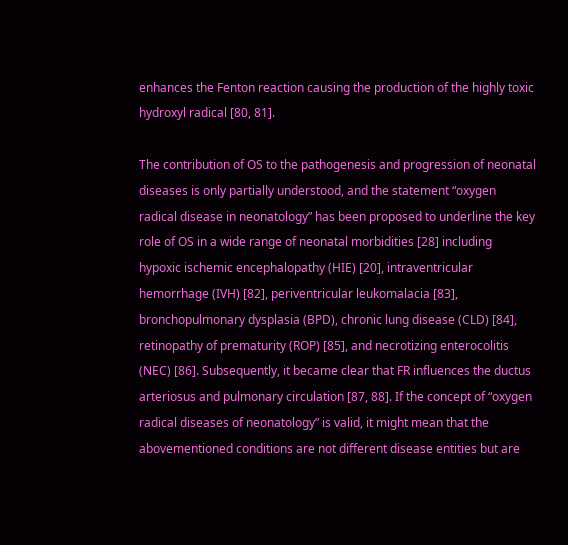enhances the Fenton reaction causing the production of the highly toxic hydroxyl radical [80, 81].

The contribution of OS to the pathogenesis and progression of neonatal diseases is only partially understood, and the statement “oxygen radical disease in neonatology” has been proposed to underline the key role of OS in a wide range of neonatal morbidities [28] including hypoxic ischemic encephalopathy (HIE) [20], intraventricular hemorrhage (IVH) [82], periventricular leukomalacia [83], bronchopulmonary dysplasia (BPD), chronic lung disease (CLD) [84], retinopathy of prematurity (ROP) [85], and necrotizing enterocolitis (NEC) [86]. Subsequently, it became clear that FR influences the ductus arteriosus and pulmonary circulation [87, 88]. If the concept of “oxygen radical diseases of neonatology” is valid, it might mean that the abovementioned conditions are not different disease entities but are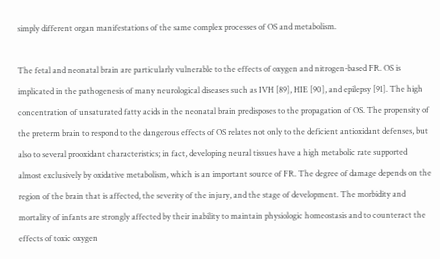simply different organ manifestations of the same complex processes of OS and metabolism.

The fetal and neonatal brain are particularly vulnerable to the effects of oxygen and nitrogen-based FR. OS is implicated in the pathogenesis of many neurological diseases such as IVH [89], HIE [90], and epilepsy [91]. The high concentration of unsaturated fatty acids in the neonatal brain predisposes to the propagation of OS. The propensity of the preterm brain to respond to the dangerous effects of OS relates not only to the deficient antioxidant defenses, but also to several prooxidant characteristics; in fact, developing neural tissues have a high metabolic rate supported almost exclusively by oxidative metabolism, which is an important source of FR. The degree of damage depends on the region of the brain that is affected, the severity of the injury, and the stage of development. The morbidity and mortality of infants are strongly affected by their inability to maintain physiologic homeostasis and to counteract the effects of toxic oxygen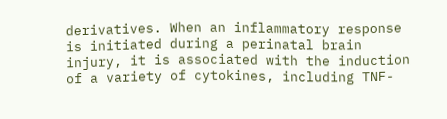derivatives. When an inflammatory response is initiated during a perinatal brain injury, it is associated with the induction of a variety of cytokines, including TNF-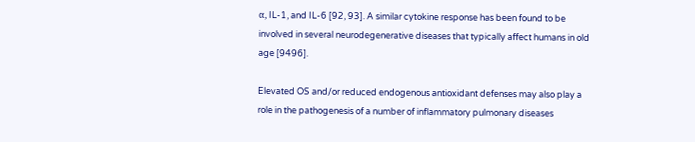α, IL-1, and IL-6 [92, 93]. A similar cytokine response has been found to be involved in several neurodegenerative diseases that typically affect humans in old age [9496].

Elevated OS and/or reduced endogenous antioxidant defenses may also play a role in the pathogenesis of a number of inflammatory pulmonary diseases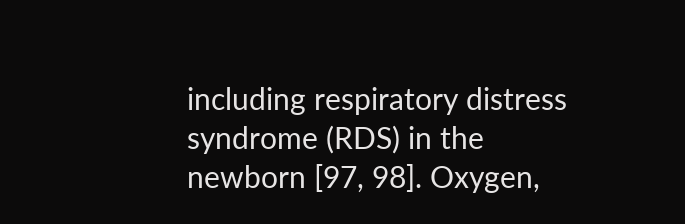including respiratory distress syndrome (RDS) in the newborn [97, 98]. Oxygen,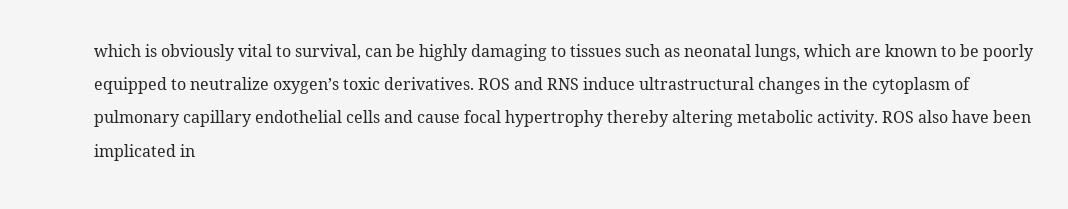which is obviously vital to survival, can be highly damaging to tissues such as neonatal lungs, which are known to be poorly equipped to neutralize oxygen’s toxic derivatives. ROS and RNS induce ultrastructural changes in the cytoplasm of pulmonary capillary endothelial cells and cause focal hypertrophy thereby altering metabolic activity. ROS also have been implicated in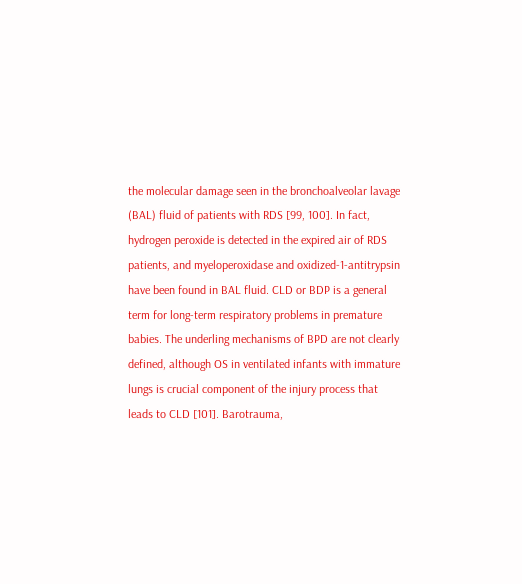the molecular damage seen in the bronchoalveolar lavage (BAL) fluid of patients with RDS [99, 100]. In fact, hydrogen peroxide is detected in the expired air of RDS patients, and myeloperoxidase and oxidized-1-antitrypsin have been found in BAL fluid. CLD or BDP is a general term for long-term respiratory problems in premature babies. The underling mechanisms of BPD are not clearly defined, although OS in ventilated infants with immature lungs is crucial component of the injury process that leads to CLD [101]. Barotrauma,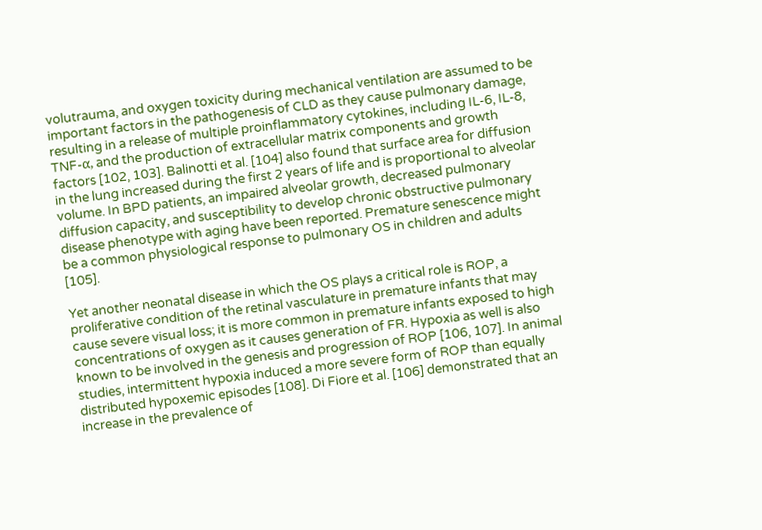volutrauma, and oxygen toxicity during mechanical ventilation are assumed to be important factors in the pathogenesis of CLD as they cause pulmonary damage, resulting in a release of multiple proinflammatory cytokines, including IL-6, IL-8, TNF-α, and the production of extracellular matrix components and growth factors [102, 103]. Balinotti et al. [104] also found that surface area for diffusion in the lung increased during the first 2 years of life and is proportional to alveolar volume. In BPD patients, an impaired alveolar growth, decreased pulmonary diffusion capacity, and susceptibility to develop chronic obstructive pulmonary disease phenotype with aging have been reported. Premature senescence might be a common physiological response to pulmonary OS in children and adults [105].

Yet another neonatal disease in which the OS plays a critical role is ROP, a proliferative condition of the retinal vasculature in premature infants that may cause severe visual loss; it is more common in premature infants exposed to high concentrations of oxygen as it causes generation of FR. Hypoxia as well is also known to be involved in the genesis and progression of ROP [106, 107]. In animal studies, intermittent hypoxia induced a more severe form of ROP than equally distributed hypoxemic episodes [108]. Di Fiore et al. [106] demonstrated that an increase in the prevalence of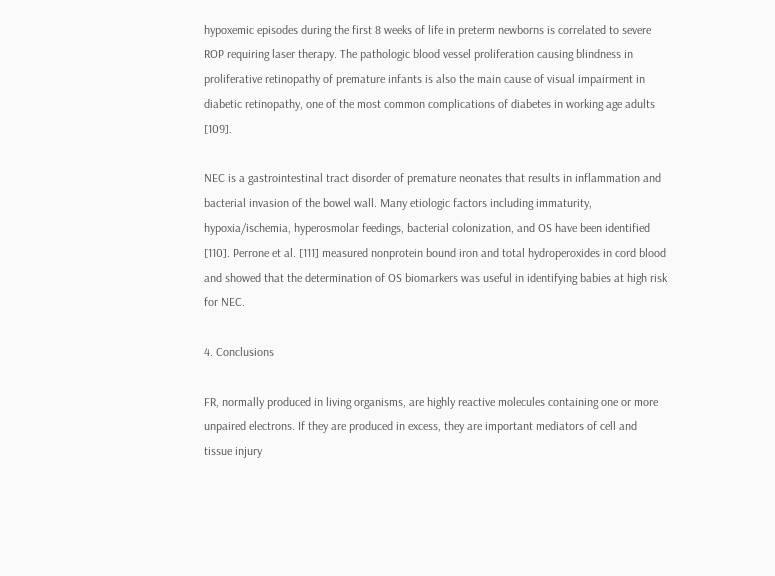hypoxemic episodes during the first 8 weeks of life in preterm newborns is correlated to severe ROP requiring laser therapy. The pathologic blood vessel proliferation causing blindness in proliferative retinopathy of premature infants is also the main cause of visual impairment in diabetic retinopathy, one of the most common complications of diabetes in working age adults [109].

NEC is a gastrointestinal tract disorder of premature neonates that results in inflammation and bacterial invasion of the bowel wall. Many etiologic factors including immaturity, hypoxia/ischemia, hyperosmolar feedings, bacterial colonization, and OS have been identified [110]. Perrone et al. [111] measured nonprotein bound iron and total hydroperoxides in cord blood and showed that the determination of OS biomarkers was useful in identifying babies at high risk for NEC.

4. Conclusions

FR, normally produced in living organisms, are highly reactive molecules containing one or more unpaired electrons. If they are produced in excess, they are important mediators of cell and tissue injury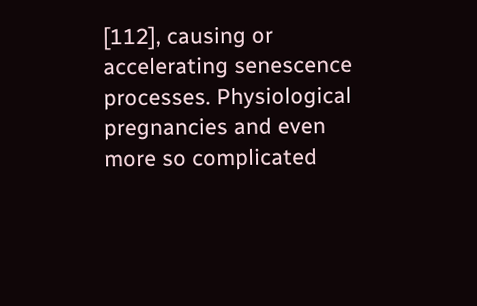[112], causing or accelerating senescence processes. Physiological pregnancies and even more so complicated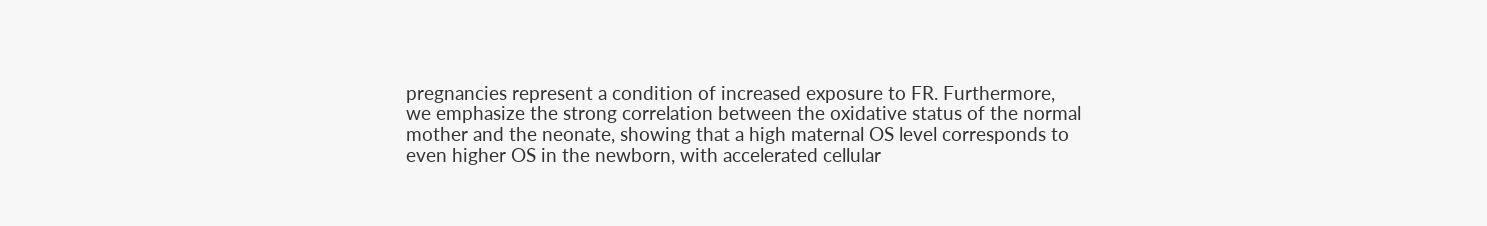pregnancies represent a condition of increased exposure to FR. Furthermore, we emphasize the strong correlation between the oxidative status of the normal mother and the neonate, showing that a high maternal OS level corresponds to even higher OS in the newborn, with accelerated cellular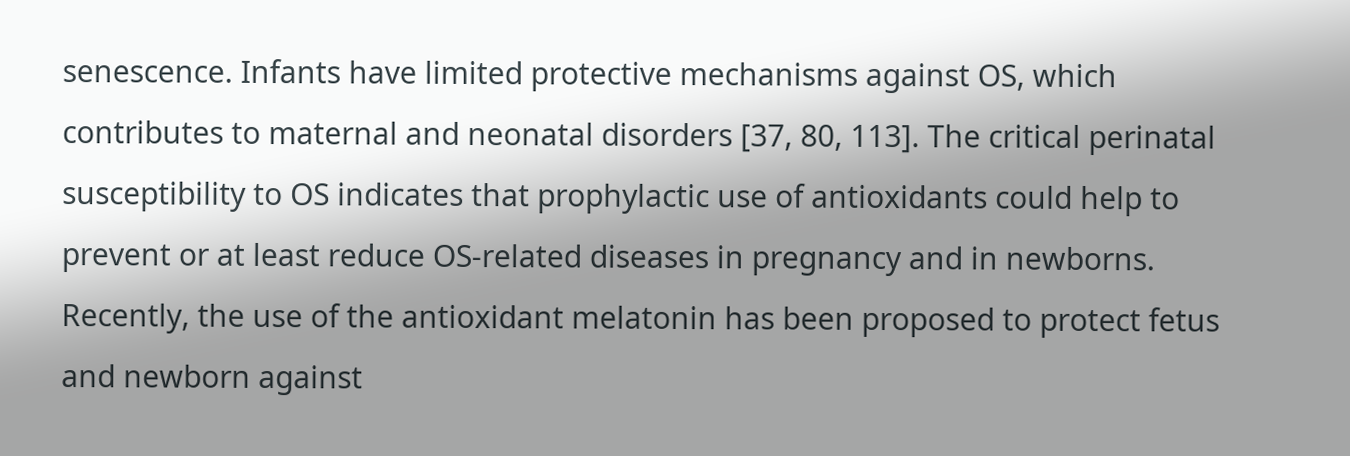senescence. Infants have limited protective mechanisms against OS, which contributes to maternal and neonatal disorders [37, 80, 113]. The critical perinatal susceptibility to OS indicates that prophylactic use of antioxidants could help to prevent or at least reduce OS-related diseases in pregnancy and in newborns. Recently, the use of the antioxidant melatonin has been proposed to protect fetus and newborn against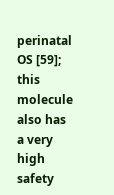perinatal OS [59]; this molecule also has a very high safety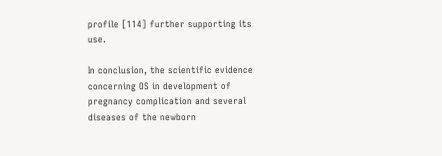profile [114] further supporting its use.

In conclusion, the scientific evidence concerning OS in development of pregnancy complication and several diseases of the newborn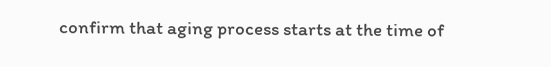confirm that aging process starts at the time of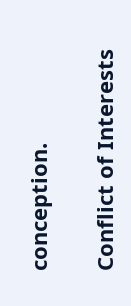conception.

Conflict of Interests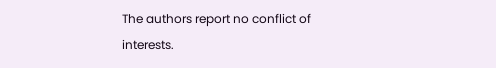The authors report no conflict of interests.